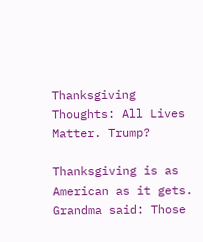Thanksgiving Thoughts: All Lives Matter. Trump?

Thanksgiving is as American as it gets.
Grandma said: Those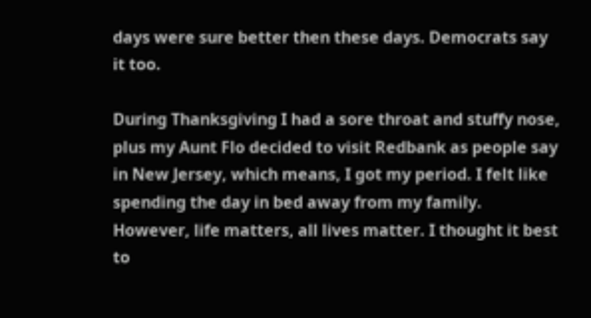days were sure better then these days. Democrats say it too.

During Thanksgiving I had a sore throat and stuffy nose, plus my Aunt Flo decided to visit Redbank as people say in New Jersey, which means, I got my period. I felt like spending the day in bed away from my family. However, life matters, all lives matter. I thought it best to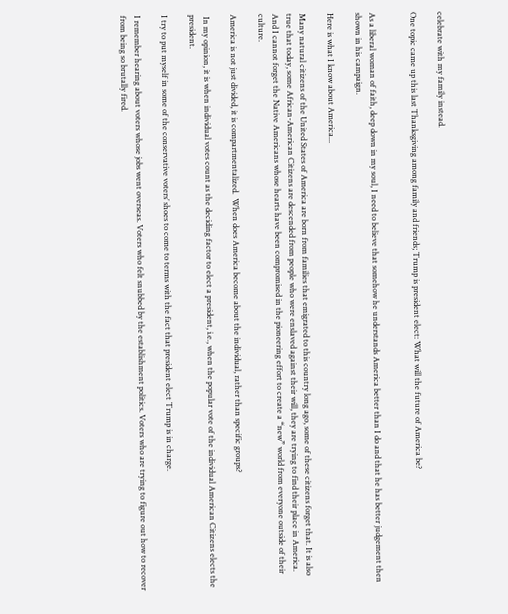celebrate with my family instead.

One topic came up this last Thanksgiving among family and friends; Trump is president elect: What will the future of America be?


As a liberal woman of faith, deep down in my soul, I need to believe that somehow he understands America better than I do and that he has better judgement then shown in his campaign.

Here is what I know about America...

Many natural citizens of the United States of America are born from families that emigrated to this country long ago, some of these citizens forget that. It is also true that today, some African-American Citizens are descended from people who were enslaved against their will, they are trying to find their place in America.  And I cannot forget the Native Americans whose hearts have been compromised in the pioneering effort to create a “new” world from everyone outside of their culture.

America is not just divided, it is compartmentalized.  When does America become about the individual, rather than specific groups?

 In my opinion, it is when individual votes count as the deciding factor to elect a president, i.e., when the popular vote of the individual American Citizens elects the president.

I try to put myself in some of the conservative voters’ shoes to come to terms with the fact that president elect Trump is in charge.

I remember hearing about voters whose jobs went overseas. Voters who felt snubbed by the establishment politics. Voters who are trying to figure out how to recover from being so brutally fired.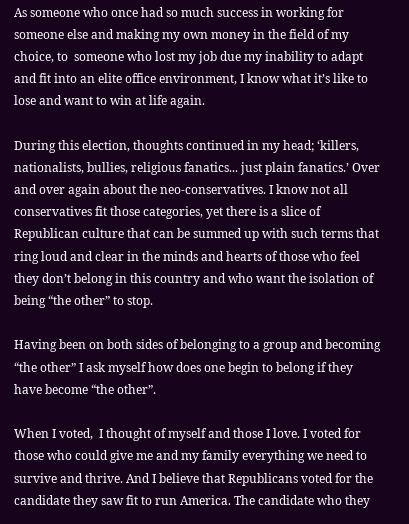As someone who once had so much success in working for someone else and making my own money in the field of my choice, to  someone who lost my job due my inability to adapt and fit into an elite office environment, I know what it’s like to lose and want to win at life again.

During this election, thoughts continued in my head; ‘killers, nationalists, bullies, religious fanatics... just plain fanatics.’ Over and over again about the neo-conservatives. I know not all conservatives fit those categories, yet there is a slice of Republican culture that can be summed up with such terms that ring loud and clear in the minds and hearts of those who feel they don’t belong in this country and who want the isolation of being “the other” to stop.

Having been on both sides of belonging to a group and becoming “the other” I ask myself how does one begin to belong if they have become “the other”.

When I voted,  I thought of myself and those I love. I voted for those who could give me and my family everything we need to survive and thrive. And I believe that Republicans voted for the candidate they saw fit to run America. The candidate who they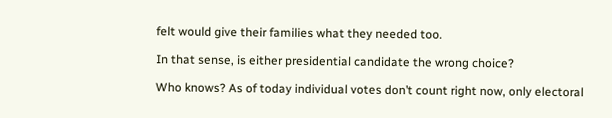felt would give their families what they needed too.

In that sense, is either presidential candidate the wrong choice?

Who knows? As of today individual votes don’t count right now, only electoral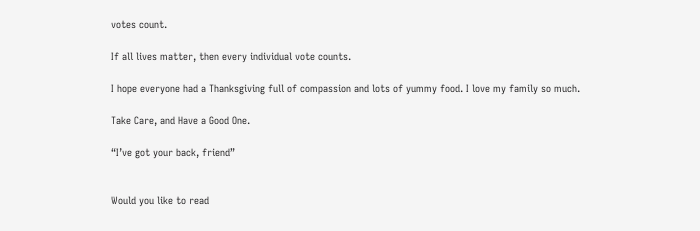votes count.

If all lives matter, then every individual vote counts.

I hope everyone had a Thanksgiving full of compassion and lots of yummy food. I love my family so much.

Take Care, and Have a Good One.

“I’ve got your back, friend”


Would you like to read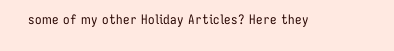some of my other Holiday Articles? Here they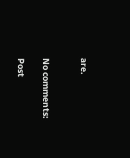are.


No comments:

Post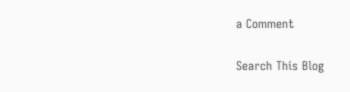a Comment

Search This Blog